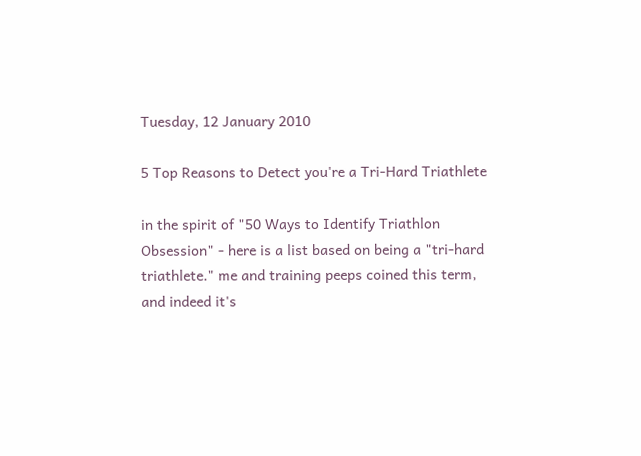Tuesday, 12 January 2010

5 Top Reasons to Detect you're a Tri-Hard Triathlete

in the spirit of "50 Ways to Identify Triathlon Obsession" - here is a list based on being a "tri-hard triathlete." me and training peeps coined this term, and indeed it's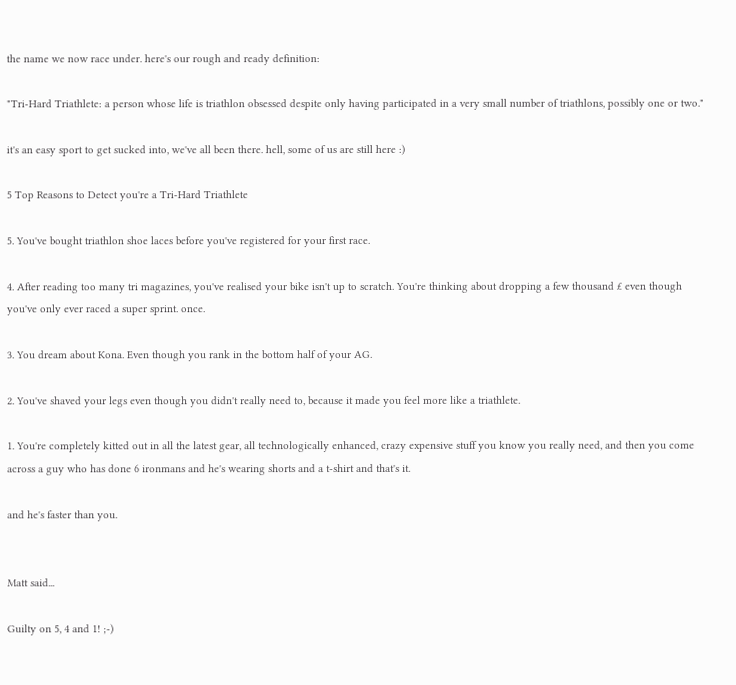the name we now race under. here's our rough and ready definition:

"Tri-Hard Triathlete: a person whose life is triathlon obsessed despite only having participated in a very small number of triathlons, possibly one or two."

it's an easy sport to get sucked into, we've all been there. hell, some of us are still here :)

5 Top Reasons to Detect you're a Tri-Hard Triathlete

5. You've bought triathlon shoe laces before you've registered for your first race.

4. After reading too many tri magazines, you've realised your bike isn't up to scratch. You're thinking about dropping a few thousand £ even though you've only ever raced a super sprint. once.

3. You dream about Kona. Even though you rank in the bottom half of your AG.

2. You've shaved your legs even though you didn't really need to, because it made you feel more like a triathlete.

1. You're completely kitted out in all the latest gear, all technologically enhanced, crazy expensive stuff you know you really need, and then you come across a guy who has done 6 ironmans and he's wearing shorts and a t-shirt and that's it.

and he's faster than you.


Matt said...

Guilty on 5, 4 and 1! ;-)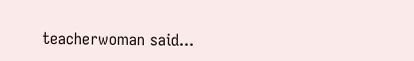teacherwoman said...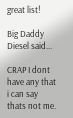great list!

Big Daddy Diesel said...

CRAP I dont have any that i can say thats not me.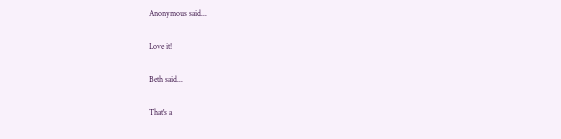Anonymous said...

Love it!

Beth said...

That's a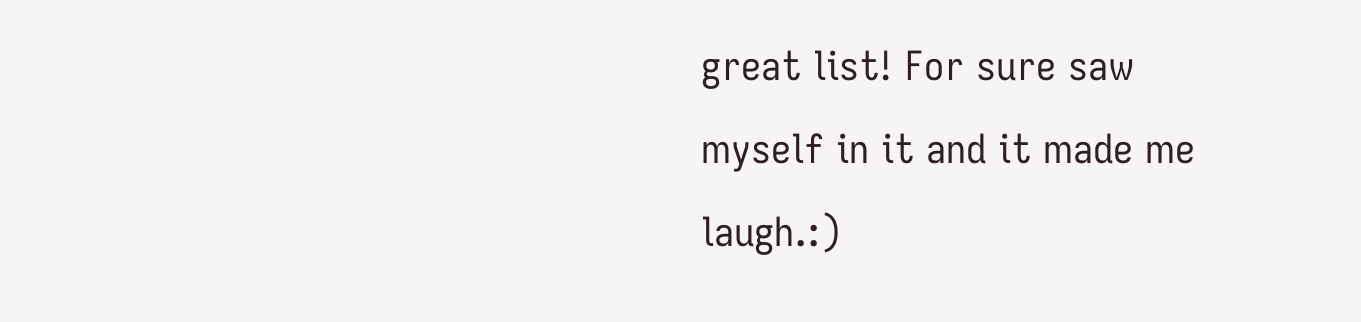great list! For sure saw myself in it and it made me laugh.:)